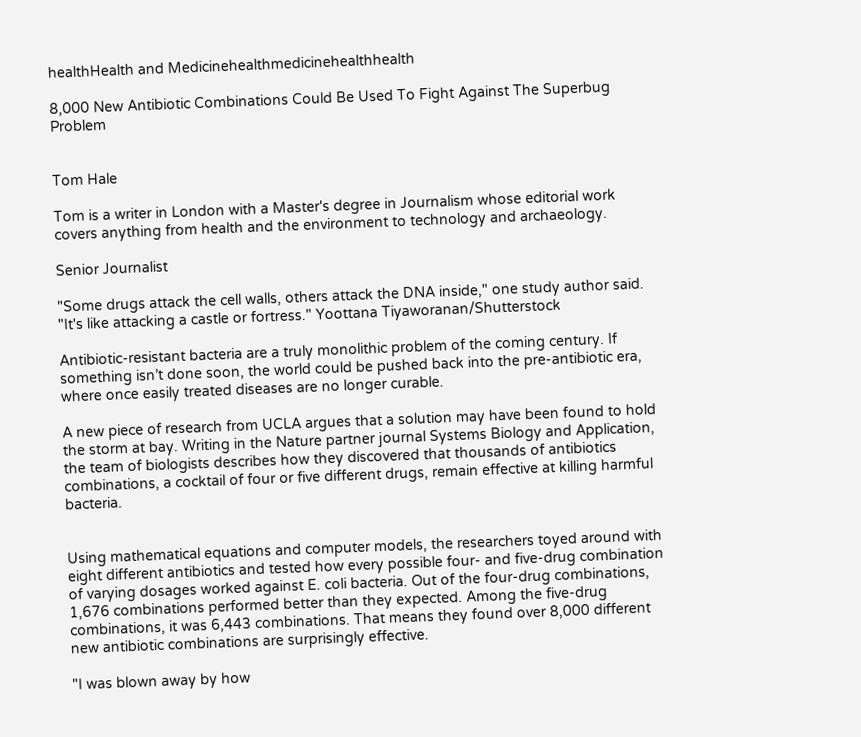healthHealth and Medicinehealthmedicinehealthhealth

8,000 New Antibiotic Combinations Could Be Used To Fight Against The Superbug Problem


Tom Hale

Tom is a writer in London with a Master's degree in Journalism whose editorial work covers anything from health and the environment to technology and archaeology.

Senior Journalist

"Some drugs attack the cell walls, others attack the DNA inside," one study author said. "It's like attacking a castle or fortress." Yoottana Tiyaworanan/Shutterstock

Antibiotic-resistant bacteria are a truly monolithic problem of the coming century. If something isn’t done soon, the world could be pushed back into the pre-antibiotic era, where once easily treated diseases are no longer curable.

A new piece of research from UCLA argues that a solution may have been found to hold the storm at bay. Writing in the Nature partner journal Systems Biology and Application, the team of biologists describes how they discovered that thousands of antibiotics combinations, a cocktail of four or five different drugs, remain effective at killing harmful bacteria.


Using mathematical equations and computer models, the researchers toyed around with eight different antibiotics and tested how every possible four- and five-drug combination of varying dosages worked against E. coli bacteria. Out of the four-drug combinations, 1,676 combinations performed better than they expected. Among the five-drug combinations, it was 6,443 combinations. That means they found over 8,000 different new antibiotic combinations are surprisingly effective.

"I was blown away by how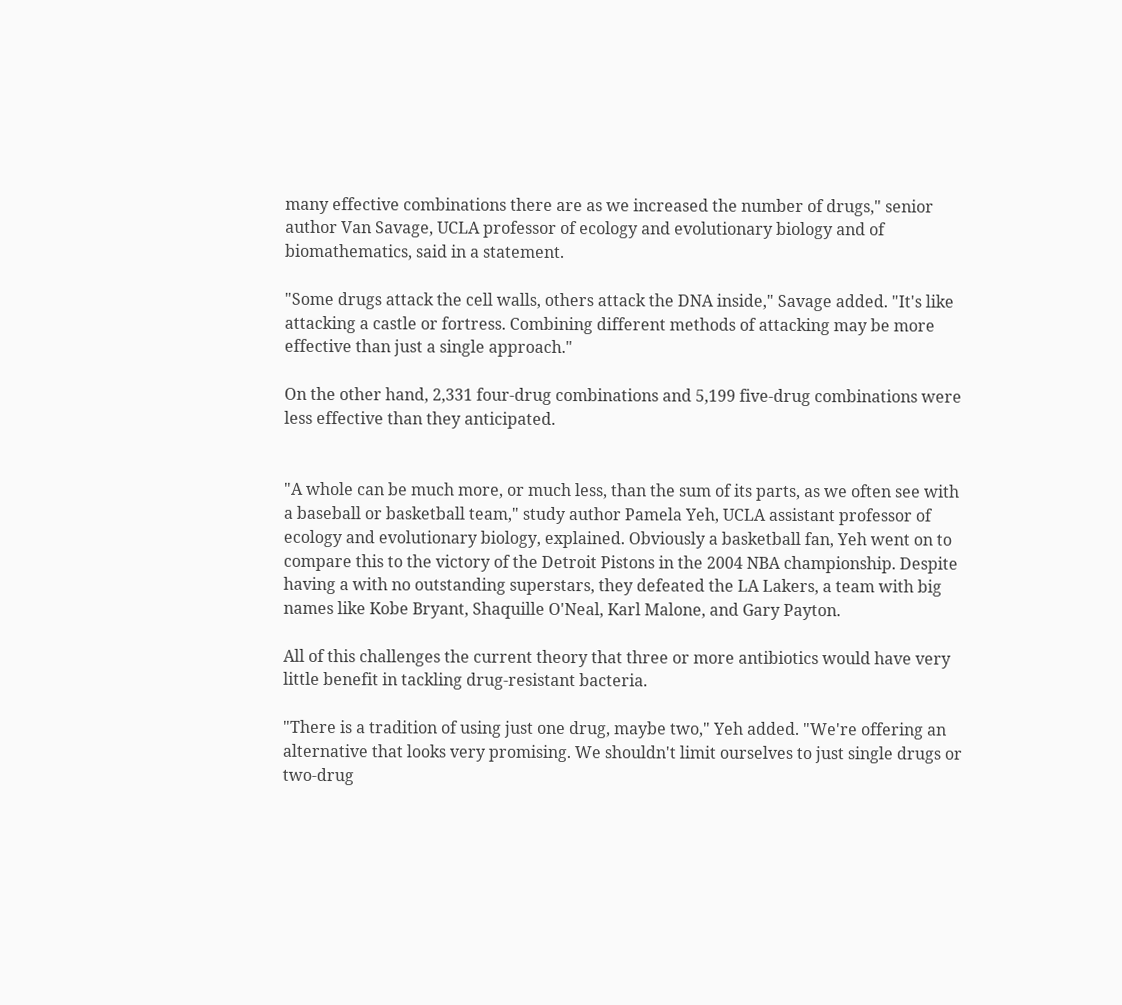many effective combinations there are as we increased the number of drugs," senior author Van Savage, UCLA professor of ecology and evolutionary biology and of biomathematics, said in a statement.

"Some drugs attack the cell walls, others attack the DNA inside," Savage added. "It's like attacking a castle or fortress. Combining different methods of attacking may be more effective than just a single approach."

On the other hand, 2,331 four-drug combinations and 5,199 five-drug combinations were less effective than they anticipated.


"A whole can be much more, or much less, than the sum of its parts, as we often see with a baseball or basketball team," study author Pamela Yeh, UCLA assistant professor of ecology and evolutionary biology, explained. Obviously a basketball fan, Yeh went on to compare this to the victory of the Detroit Pistons in the 2004 NBA championship. Despite having a with no outstanding superstars, they defeated the LA Lakers, a team with big names like Kobe Bryant, Shaquille O'Neal, Karl Malone, and Gary Payton.

All of this challenges the current theory that three or more antibiotics would have very little benefit in tackling drug-resistant bacteria.

"There is a tradition of using just one drug, maybe two," Yeh added. "We're offering an alternative that looks very promising. We shouldn't limit ourselves to just single drugs or two-drug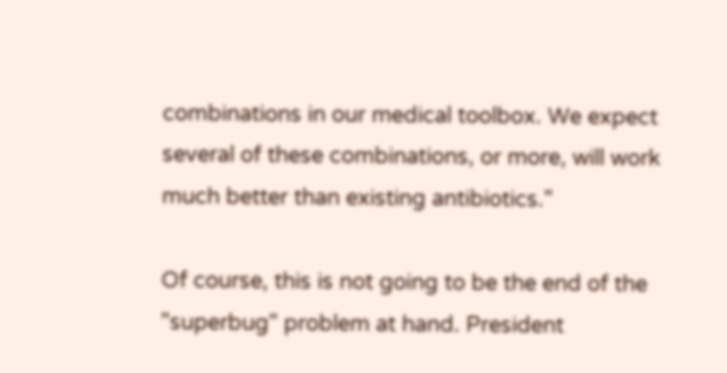combinations in our medical toolbox. We expect several of these combinations, or more, will work much better than existing antibiotics."

Of course, this is not going to be the end of the "superbug" problem at hand. President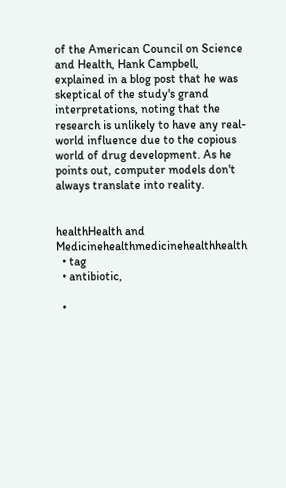of the American Council on Science and Health, Hank Campbell, explained in a blog post that he was skeptical of the study's grand interpretations, noting that the research is unlikely to have any real-world influence due to the copious world of drug development. As he points out, computer models don't always translate into reality.


healthHealth and Medicinehealthmedicinehealthhealth
  • tag
  • antibiotic,

  •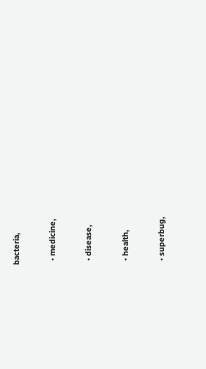bacteria,

  • medicine,

  • disease,

  • health,

  • superbug,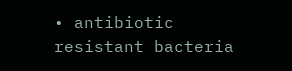• antibiotic resistant bacteria